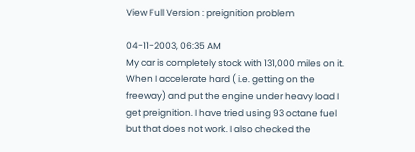View Full Version : preignition problem

04-11-2003, 06:35 AM
My car is completely stock with 131,000 miles on it. When I accelerate hard ( i.e. getting on the freeway) and put the engine under heavy load I get preignition. I have tried using 93 octane fuel but that does not work. I also checked the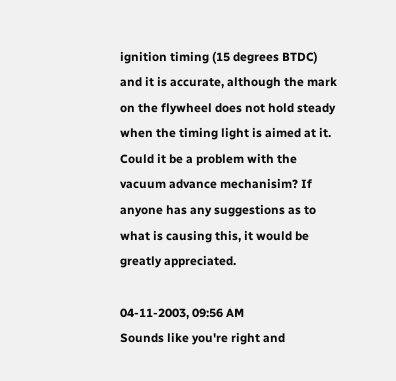ignition timing (15 degrees BTDC) and it is accurate, although the mark on the flywheel does not hold steady when the timing light is aimed at it. Could it be a problem with the vacuum advance mechanisim? If anyone has any suggestions as to what is causing this, it would be greatly appreciated.

04-11-2003, 09:56 AM
Sounds like you're right and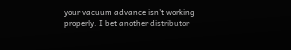your vacuum advance isn't working properly. I bet another distributor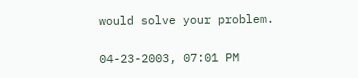would solve your problem.

04-23-2003, 07:01 PM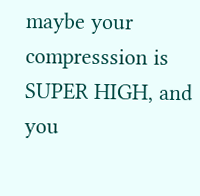maybe your compresssion is SUPER HIGH, and you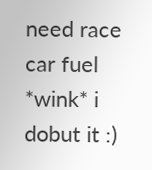need race car fuel *wink* i dobut it :)